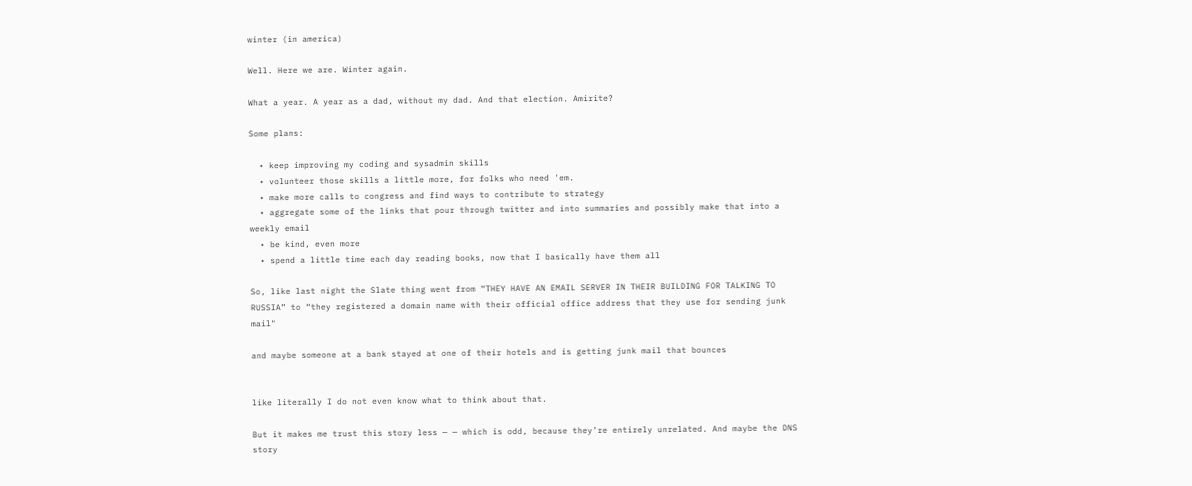winter (in america)

Well. Here we are. Winter again.

What a year. A year as a dad, without my dad. And that election. Amirite?

Some plans:

  • keep improving my coding and sysadmin skills
  • volunteer those skills a little more, for folks who need 'em.
  • make more calls to congress and find ways to contribute to strategy
  • aggregate some of the links that pour through twitter and into summaries and possibly make that into a weekly email
  • be kind, even more
  • spend a little time each day reading books, now that I basically have them all

So, like last night the Slate thing went from “THEY HAVE AN EMAIL SERVER IN THEIR BUILDING FOR TALKING TO RUSSIA” to “they registered a domain name with their official office address that they use for sending junk mail"

and maybe someone at a bank stayed at one of their hotels and is getting junk mail that bounces


like literally I do not even know what to think about that.

But it makes me trust this story less — — which is odd, because they’re entirely unrelated. And maybe the DNS story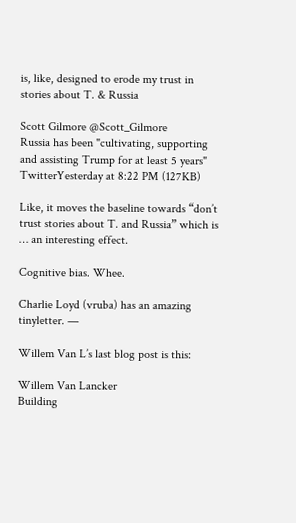is, like, designed to erode my trust in stories about T. & Russia

Scott Gilmore @Scott_Gilmore
Russia has been "cultivating, supporting and assisting Trump for at least 5 years"
TwitterYesterday at 8:22 PM (127KB)

Like, it moves the baseline towards “don’t trust stories about T. and Russia” which is … an interesting effect.

Cognitive bias. Whee.

Charlie Loyd (vruba) has an amazing tinyletter. —

Willem Van L’s last blog post is this:

Willem Van Lancker
Building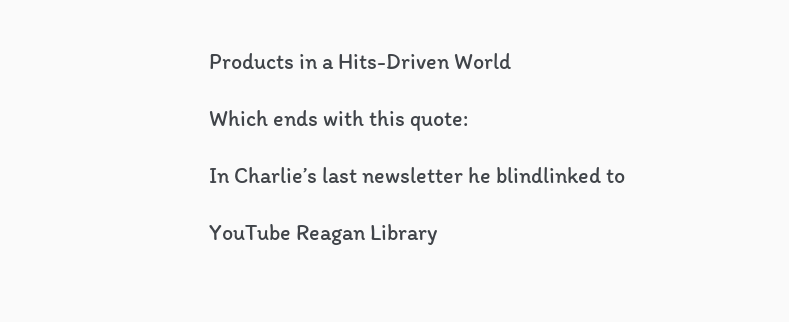Products in a Hits-Driven World

Which ends with this quote:

In Charlie’s last newsletter he blindlinked to

YouTube Reagan Library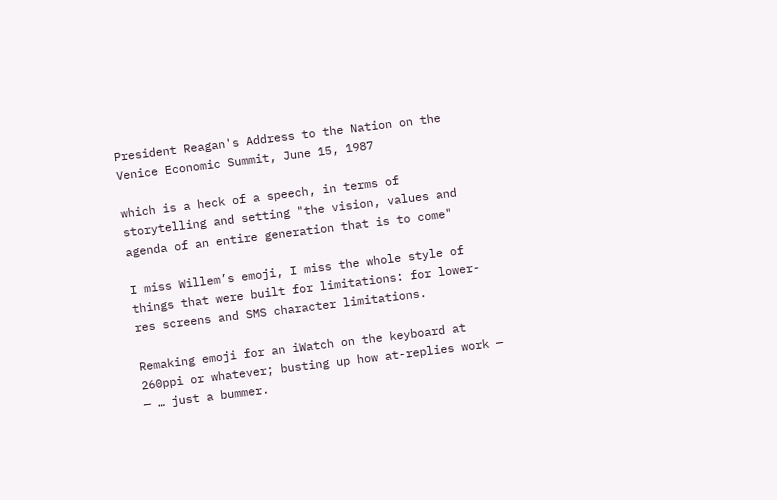President Reagan's Address to the Nation on the Venice Economic Summit, June 15, 1987

which is a heck of a speech, in terms of storytelling and setting "the vision, values and agenda of an entire generation that is to come"

I miss Willem’s emoji, I miss the whole style of things that were built for limitations: for lower-res screens and SMS character limitations.

Remaking emoji for an iWatch on the keyboard at 260ppi or whatever; busting up how at-replies work — — … just a bummer.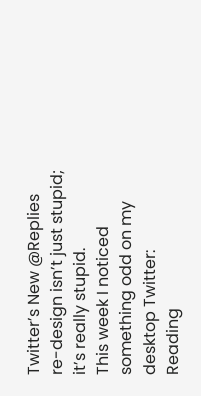Twitter’s New @Replies re-design isn’t just stupid; it’s really stupid.
This week I noticed something odd on my desktop Twitter:
Reading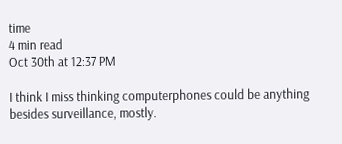time
4 min read
Oct 30th at 12:37 PM

I think I miss thinking computerphones could be anything besides surveillance, mostly.